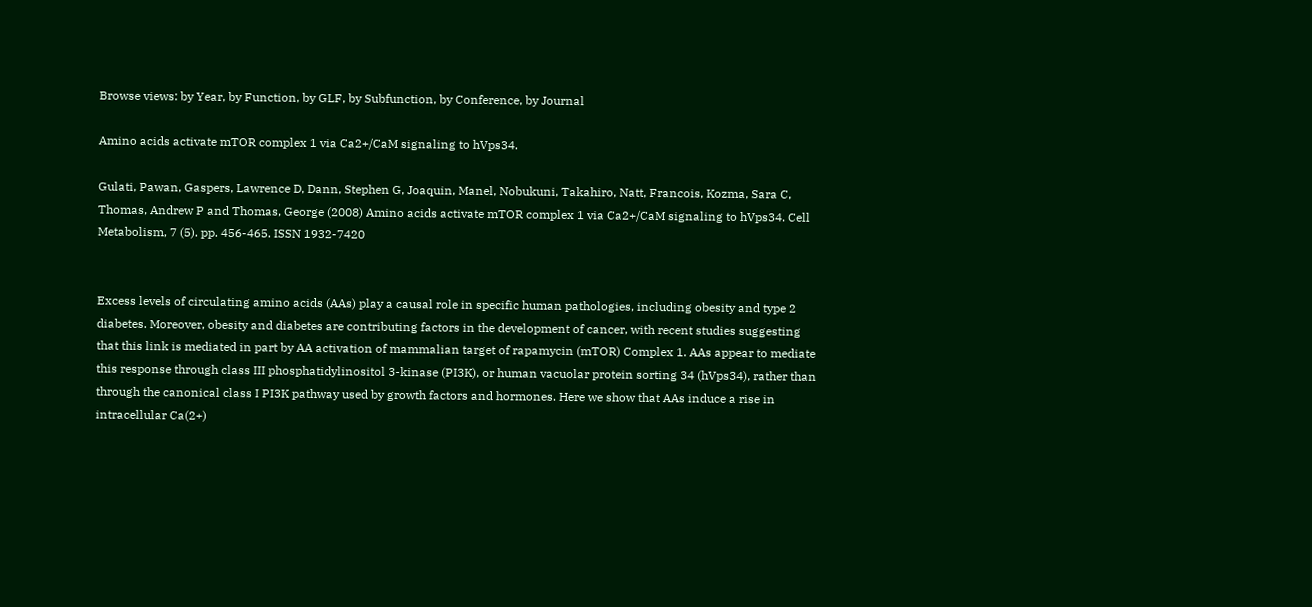Browse views: by Year, by Function, by GLF, by Subfunction, by Conference, by Journal

Amino acids activate mTOR complex 1 via Ca2+/CaM signaling to hVps34.

Gulati, Pawan, Gaspers, Lawrence D, Dann, Stephen G, Joaquin, Manel, Nobukuni, Takahiro, Natt, Francois, Kozma, Sara C, Thomas, Andrew P and Thomas, George (2008) Amino acids activate mTOR complex 1 via Ca2+/CaM signaling to hVps34. Cell Metabolism, 7 (5). pp. 456-465. ISSN 1932-7420


Excess levels of circulating amino acids (AAs) play a causal role in specific human pathologies, including obesity and type 2 diabetes. Moreover, obesity and diabetes are contributing factors in the development of cancer, with recent studies suggesting that this link is mediated in part by AA activation of mammalian target of rapamycin (mTOR) Complex 1. AAs appear to mediate this response through class III phosphatidylinositol 3-kinase (PI3K), or human vacuolar protein sorting 34 (hVps34), rather than through the canonical class I PI3K pathway used by growth factors and hormones. Here we show that AAs induce a rise in intracellular Ca(2+)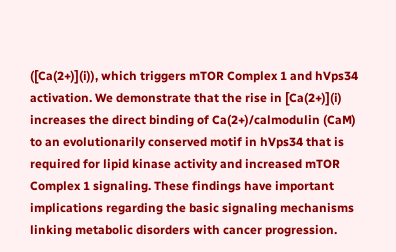([Ca(2+)](i)), which triggers mTOR Complex 1 and hVps34 activation. We demonstrate that the rise in [Ca(2+)](i) increases the direct binding of Ca(2+)/calmodulin (CaM) to an evolutionarily conserved motif in hVps34 that is required for lipid kinase activity and increased mTOR Complex 1 signaling. These findings have important implications regarding the basic signaling mechanisms linking metabolic disorders with cancer progression.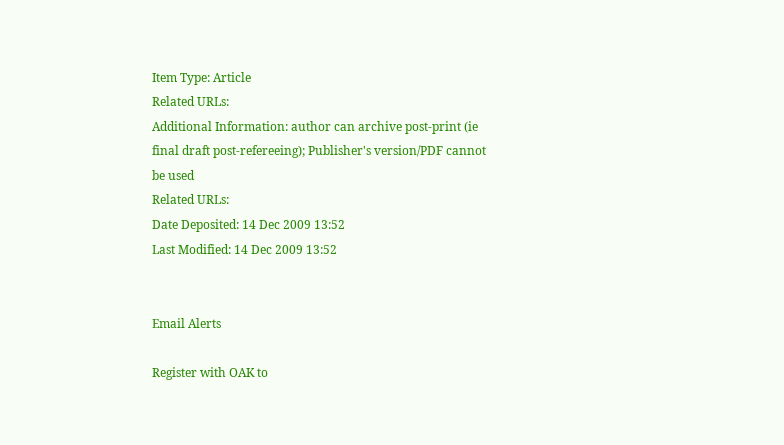Item Type: Article
Related URLs:
Additional Information: author can archive post-print (ie final draft post-refereeing); Publisher's version/PDF cannot be used
Related URLs:
Date Deposited: 14 Dec 2009 13:52
Last Modified: 14 Dec 2009 13:52


Email Alerts

Register with OAK to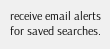receive email alerts for saved searches.